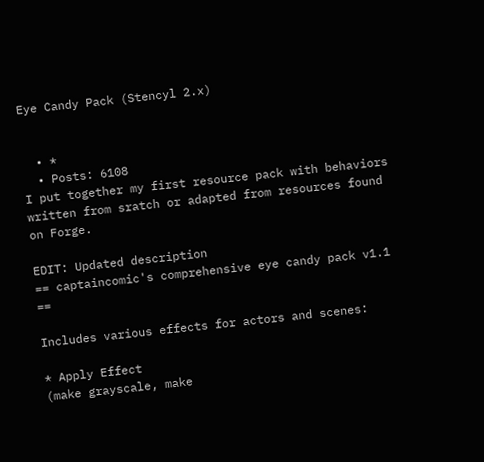Eye Candy Pack (Stencyl 2.x)


  • *
  • Posts: 6108
I put together my first resource pack with behaviors written from sratch or adapted from resources found on Forge.

EDIT: Updated description
== captaincomic's comprehensive eye candy pack v1.1 ==

Includes various effects for actors and scenes:

* Apply Effect
(make grayscale, make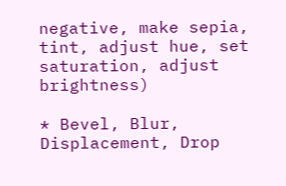negative, make sepia, tint, adjust hue, set saturation, adjust brightness)

* Bevel, Blur, Displacement, Drop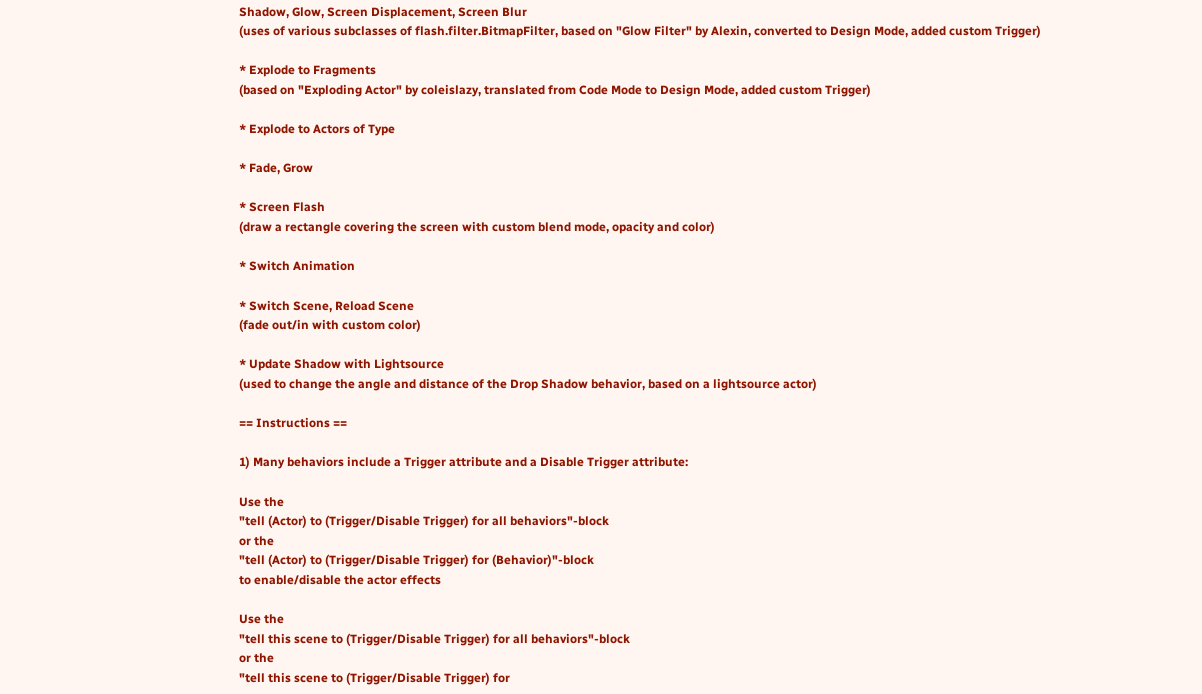Shadow, Glow, Screen Displacement, Screen Blur
(uses of various subclasses of flash.filter.BitmapFilter, based on "Glow Filter" by Alexin, converted to Design Mode, added custom Trigger)

* Explode to Fragments
(based on "Exploding Actor" by coleislazy, translated from Code Mode to Design Mode, added custom Trigger)

* Explode to Actors of Type

* Fade, Grow

* Screen Flash
(draw a rectangle covering the screen with custom blend mode, opacity and color)

* Switch Animation

* Switch Scene, Reload Scene
(fade out/in with custom color)

* Update Shadow with Lightsource
(used to change the angle and distance of the Drop Shadow behavior, based on a lightsource actor)

== Instructions ==

1) Many behaviors include a Trigger attribute and a Disable Trigger attribute:

Use the
"tell (Actor) to (Trigger/Disable Trigger) for all behaviors"-block
or the
"tell (Actor) to (Trigger/Disable Trigger) for (Behavior)"-block
to enable/disable the actor effects

Use the
"tell this scene to (Trigger/Disable Trigger) for all behaviors"-block
or the
"tell this scene to (Trigger/Disable Trigger) for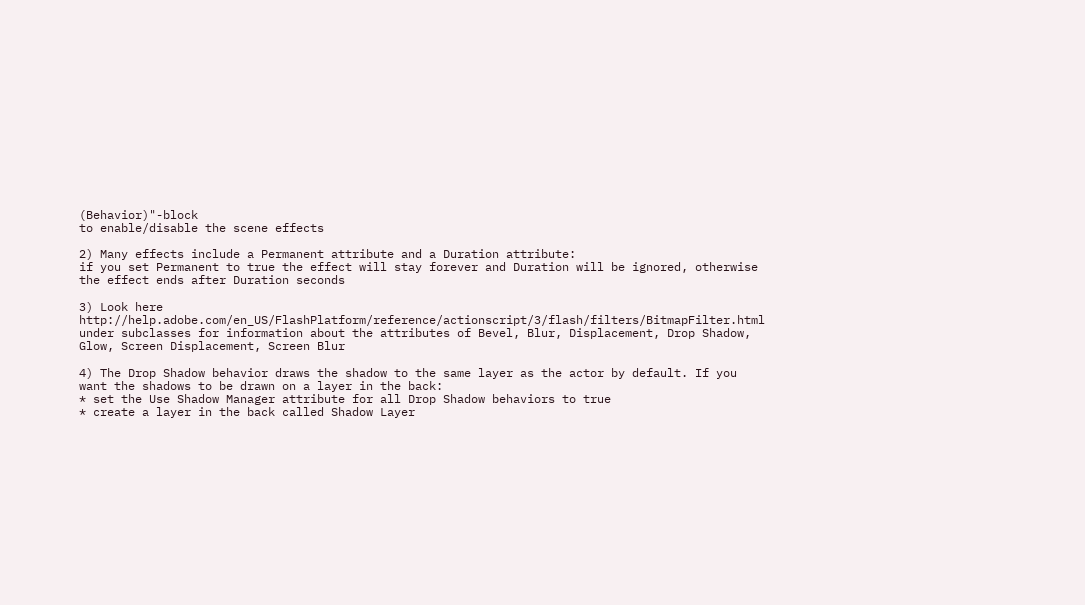(Behavior)"-block
to enable/disable the scene effects

2) Many effects include a Permanent attribute and a Duration attribute:
if you set Permanent to true the effect will stay forever and Duration will be ignored, otherwise the effect ends after Duration seconds

3) Look here http://help.adobe.com/en_US/FlashPlatform/reference/actionscript/3/flash/filters/BitmapFilter.html
under subclasses for information about the attributes of Bevel, Blur, Displacement, Drop Shadow, Glow, Screen Displacement, Screen Blur

4) The Drop Shadow behavior draws the shadow to the same layer as the actor by default. If you want the shadows to be drawn on a layer in the back:
* set the Use Shadow Manager attribute for all Drop Shadow behaviors to true
* create a layer in the back called Shadow Layer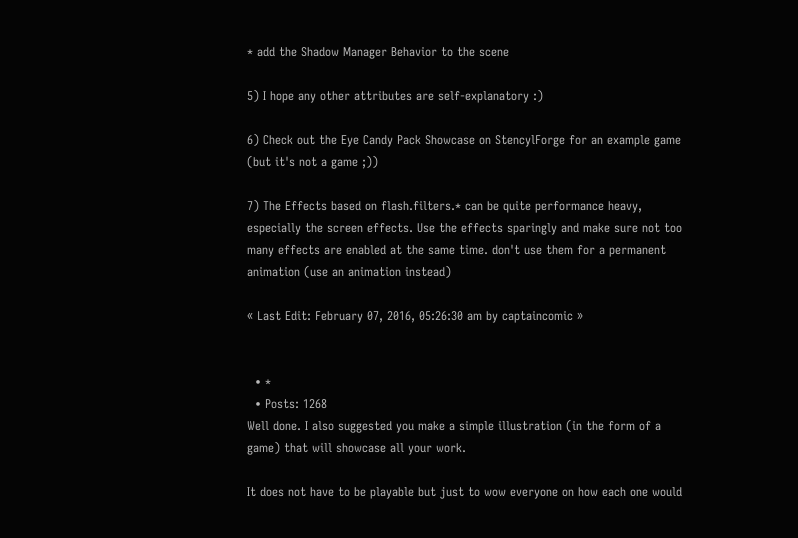* add the Shadow Manager Behavior to the scene

5) I hope any other attributes are self-explanatory :)

6) Check out the Eye Candy Pack Showcase on StencylForge for an example game (but it's not a game ;))

7) The Effects based on flash.filters.* can be quite performance heavy, especially the screen effects. Use the effects sparingly and make sure not too many effects are enabled at the same time. don't use them for a permanent animation (use an animation instead)

« Last Edit: February 07, 2016, 05:26:30 am by captaincomic »


  • *
  • Posts: 1268
Well done. I also suggested you make a simple illustration (in the form of a game) that will showcase all your work.

It does not have to be playable but just to wow everyone on how each one would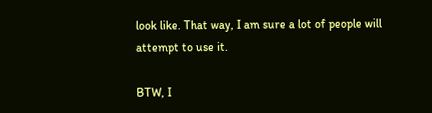look like. That way, I am sure a lot of people will attempt to use it.

BTW, I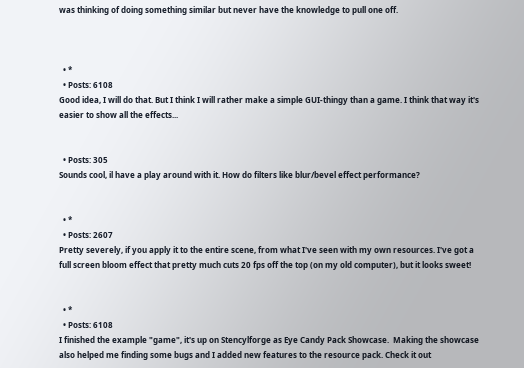was thinking of doing something similar but never have the knowledge to pull one off.



  • *
  • Posts: 6108
Good idea, I will do that. But I think I will rather make a simple GUI-thingy than a game. I think that way it's easier to show all the effects...


  • Posts: 305
Sounds cool, il have a play around with it. How do filters like blur/bevel effect performance?


  • *
  • Posts: 2607
Pretty severely, if you apply it to the entire scene, from what I've seen with my own resources. I've got a full screen bloom effect that pretty much cuts 20 fps off the top (on my old computer), but it looks sweet!


  • *
  • Posts: 6108
I finished the example "game", it's up on Stencylforge as Eye Candy Pack Showcase.  Making the showcase also helped me finding some bugs and I added new features to the resource pack. Check it out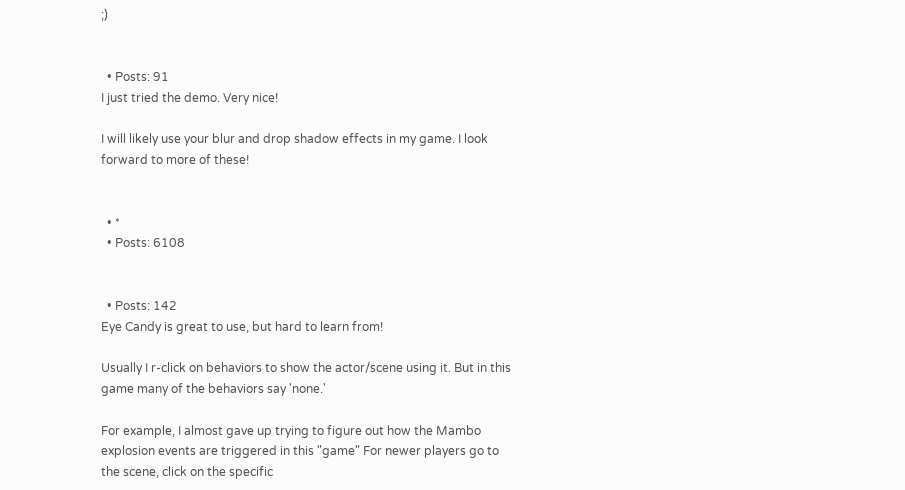;)


  • Posts: 91
I just tried the demo. Very nice!

I will likely use your blur and drop shadow effects in my game. I look forward to more of these!


  • *
  • Posts: 6108


  • Posts: 142
Eye Candy is great to use, but hard to learn from!

Usually I r-click on behaviors to show the actor/scene using it. But in this game many of the behaviors say 'none.'

For example, I almost gave up trying to figure out how the Mambo explosion events are triggered in this "game" For newer players go to the scene, click on the specific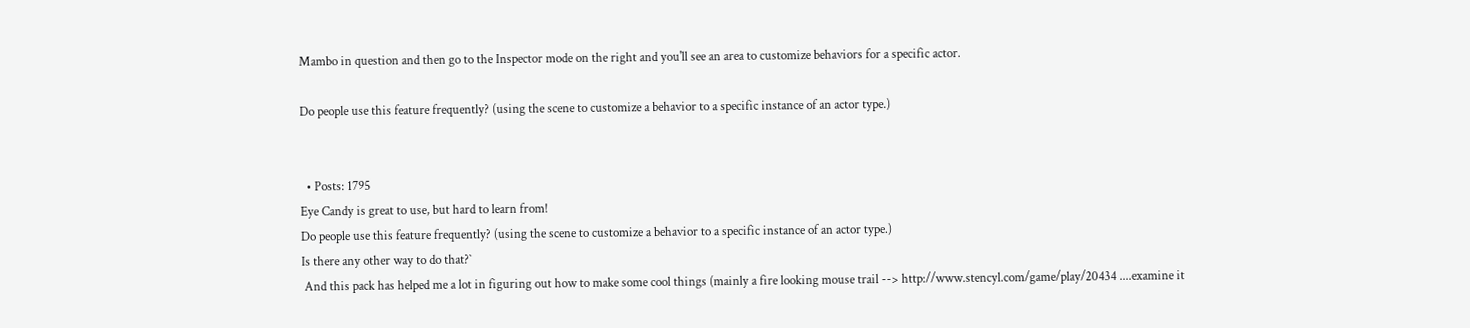Mambo in question and then go to the Inspector mode on the right and you'll see an area to customize behaviors for a specific actor.

Do people use this feature frequently? (using the scene to customize a behavior to a specific instance of an actor type.)


  • Posts: 1795
Eye Candy is great to use, but hard to learn from!
Do people use this feature frequently? (using the scene to customize a behavior to a specific instance of an actor type.)
Is there any other way to do that?`
 And this pack has helped me a lot in figuring out how to make some cool things (mainly a fire looking mouse trail --> http://www.stencyl.com/game/play/20434 ....examine it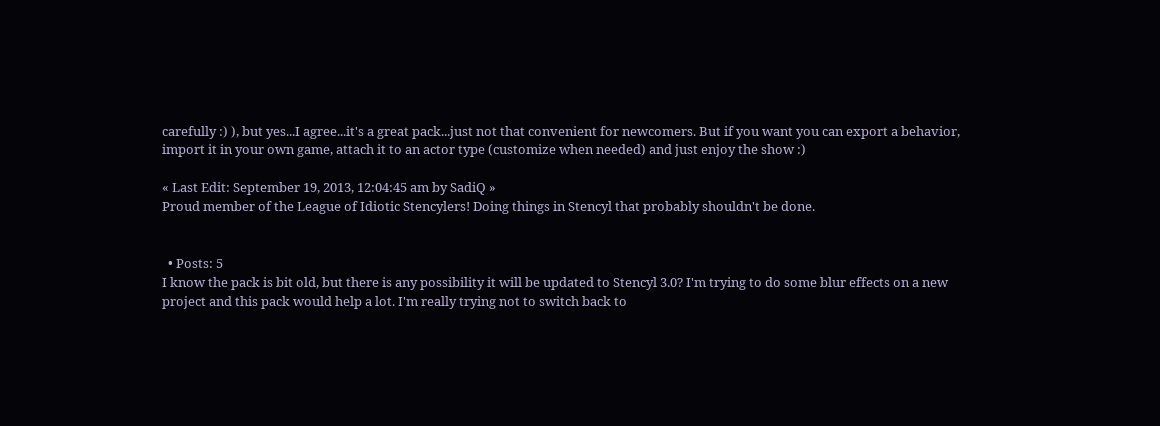carefully :) ), but yes...I agree...it's a great pack...just not that convenient for newcomers. But if you want you can export a behavior, import it in your own game, attach it to an actor type (customize when needed) and just enjoy the show :)

« Last Edit: September 19, 2013, 12:04:45 am by SadiQ »
Proud member of the League of Idiotic Stencylers! Doing things in Stencyl that probably shouldn't be done.


  • Posts: 5
I know the pack is bit old, but there is any possibility it will be updated to Stencyl 3.0? I'm trying to do some blur effects on a new project and this pack would help a lot. I'm really trying not to switch back to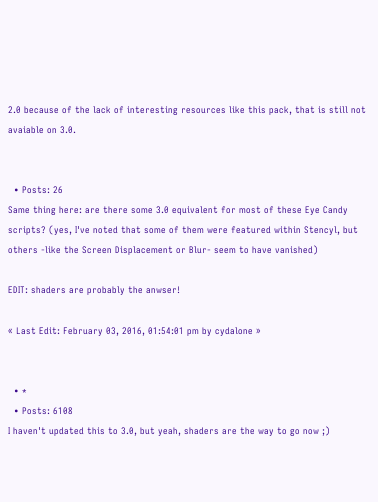2.0 because of the lack of interesting resources like this pack, that is still not avaiable on 3.0.


  • Posts: 26
Same thing here: are there some 3.0 equivalent for most of these Eye Candy scripts? (yes, I've noted that some of them were featured within Stencyl, but others -like the Screen Displacement or Blur- seem to have vanished)

EDIT: shaders are probably the anwser!

« Last Edit: February 03, 2016, 01:54:01 pm by cydalone »


  • *
  • Posts: 6108
I haven't updated this to 3.0, but yeah, shaders are the way to go now ;)